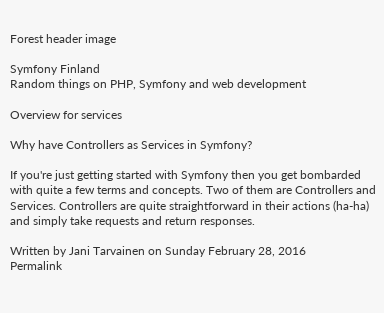Forest header image

Symfony Finland
Random things on PHP, Symfony and web development

Overview for services

Why have Controllers as Services in Symfony?

If you're just getting started with Symfony then you get bombarded with quite a few terms and concepts. Two of them are Controllers and Services. Controllers are quite straightforward in their actions (ha-ha) and simply take requests and return responses.

Written by Jani Tarvainen on Sunday February 28, 2016
Permalink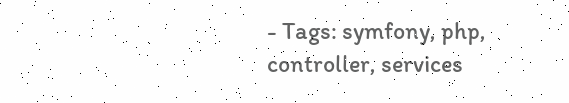- Tags: symfony, php, controller, services